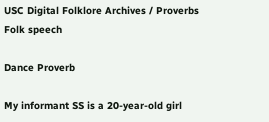USC Digital Folklore Archives / Proverbs
Folk speech

Dance Proverb

My informant SS is a 20-year-old girl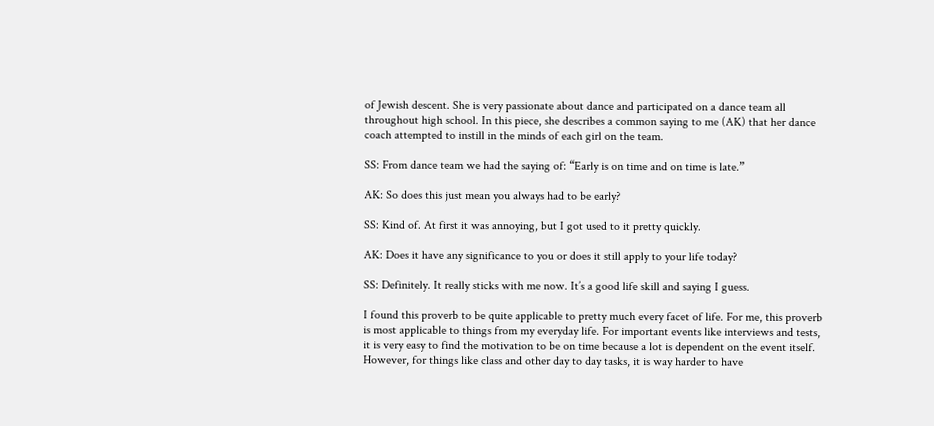of Jewish descent. She is very passionate about dance and participated on a dance team all throughout high school. In this piece, she describes a common saying to me (AK) that her dance coach attempted to instill in the minds of each girl on the team.

SS: From dance team we had the saying of: “Early is on time and on time is late.”

AK: So does this just mean you always had to be early?

SS: Kind of. At first it was annoying, but I got used to it pretty quickly.

AK: Does it have any significance to you or does it still apply to your life today?

SS: Definitely. It really sticks with me now. It’s a good life skill and saying I guess.

I found this proverb to be quite applicable to pretty much every facet of life. For me, this proverb is most applicable to things from my everyday life. For important events like interviews and tests, it is very easy to find the motivation to be on time because a lot is dependent on the event itself. However, for things like class and other day to day tasks, it is way harder to have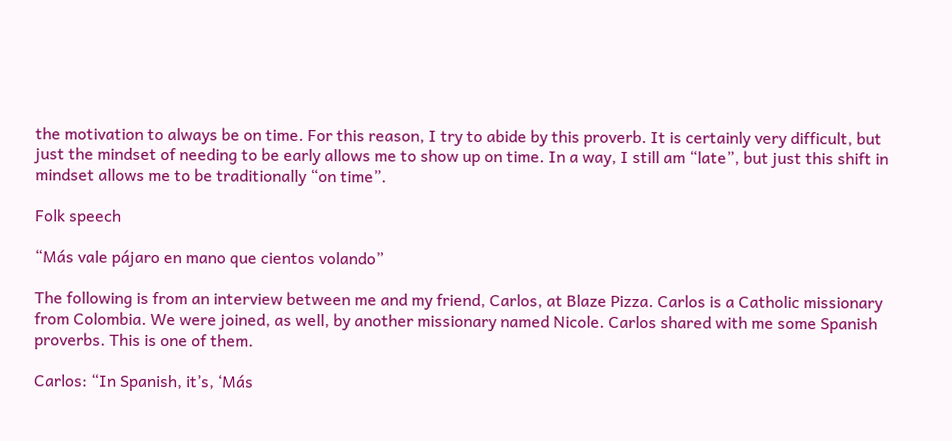the motivation to always be on time. For this reason, I try to abide by this proverb. It is certainly very difficult, but just the mindset of needing to be early allows me to show up on time. In a way, I still am “late”, but just this shift in mindset allows me to be traditionally “on time”.

Folk speech

“Más vale pájaro en mano que cientos volando”

The following is from an interview between me and my friend, Carlos, at Blaze Pizza. Carlos is a Catholic missionary from Colombia. We were joined, as well, by another missionary named Nicole. Carlos shared with me some Spanish proverbs. This is one of them.

Carlos: “In Spanish, it’s, ‘Más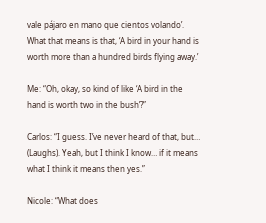vale pájaro en mano que cientos volando’. What that means is that, ‘A bird in your hand is worth more than a hundred birds flying away.’

Me: “Oh, okay, so kind of like ‘A bird in the hand is worth two in the bush’?”

Carlos: “I guess. I’ve never heard of that, but… (Laughs). Yeah, but I think I know… if it means what I think it means then yes.”

Nicole: “What does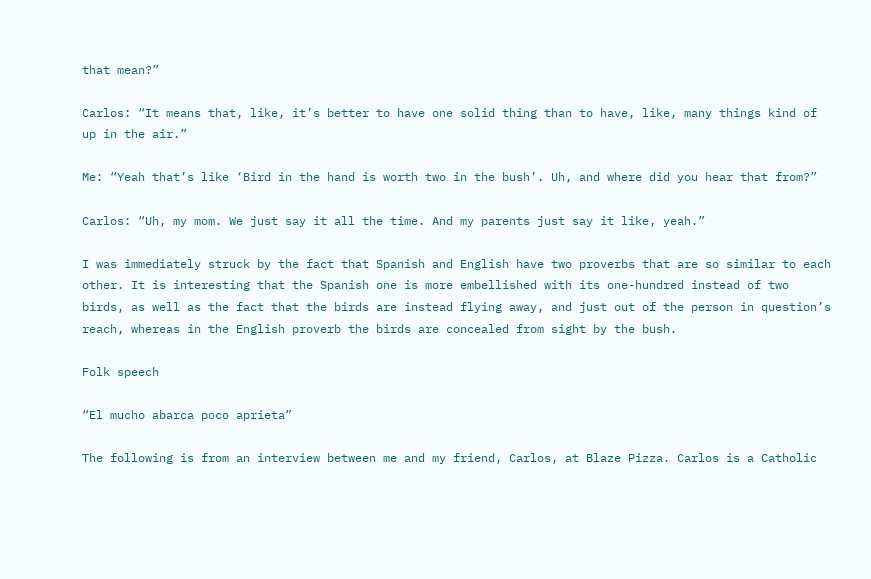that mean?”

Carlos: “It means that, like, it’s better to have one solid thing than to have, like, many things kind of up in the air.”

Me: “Yeah that’s like ‘Bird in the hand is worth two in the bush’. Uh, and where did you hear that from?”

Carlos: “Uh, my mom. We just say it all the time. And my parents just say it like, yeah.”

I was immediately struck by the fact that Spanish and English have two proverbs that are so similar to each other. It is interesting that the Spanish one is more embellished with its one-hundred instead of two birds, as well as the fact that the birds are instead flying away, and just out of the person in question’s reach, whereas in the English proverb the birds are concealed from sight by the bush.

Folk speech

“El mucho abarca poco aprieta”

The following is from an interview between me and my friend, Carlos, at Blaze Pizza. Carlos is a Catholic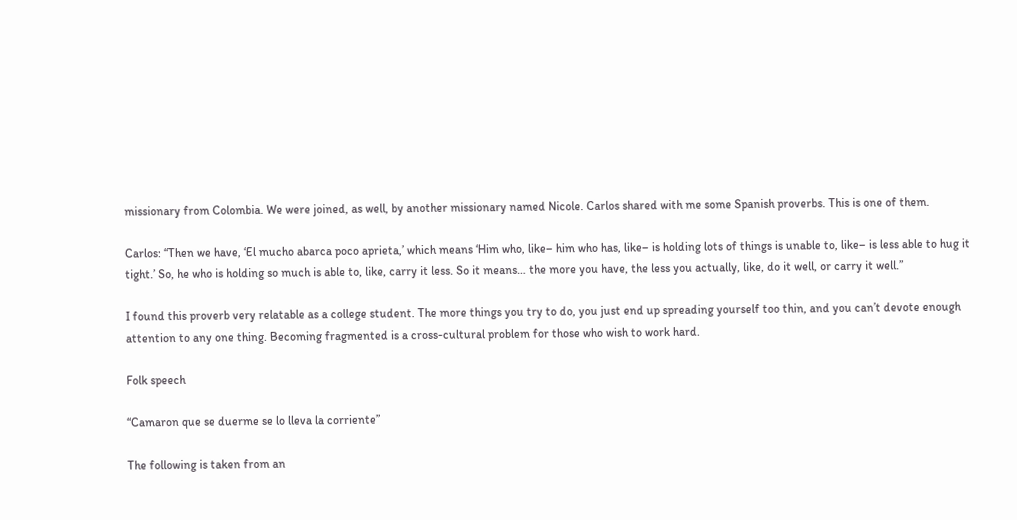missionary from Colombia. We were joined, as well, by another missionary named Nicole. Carlos shared with me some Spanish proverbs. This is one of them.

Carlos: “Then we have, ‘El mucho abarca poco aprieta,’ which means ‘Him who, like– him who has, like– is holding lots of things is unable to, like– is less able to hug it tight.’ So, he who is holding so much is able to, like, carry it less. So it means… the more you have, the less you actually, like, do it well, or carry it well.”

I found this proverb very relatable as a college student. The more things you try to do, you just end up spreading yourself too thin, and you can’t devote enough attention to any one thing. Becoming fragmented is a cross-cultural problem for those who wish to work hard.

Folk speech

“Camaron que se duerme se lo lleva la corriente”

The following is taken from an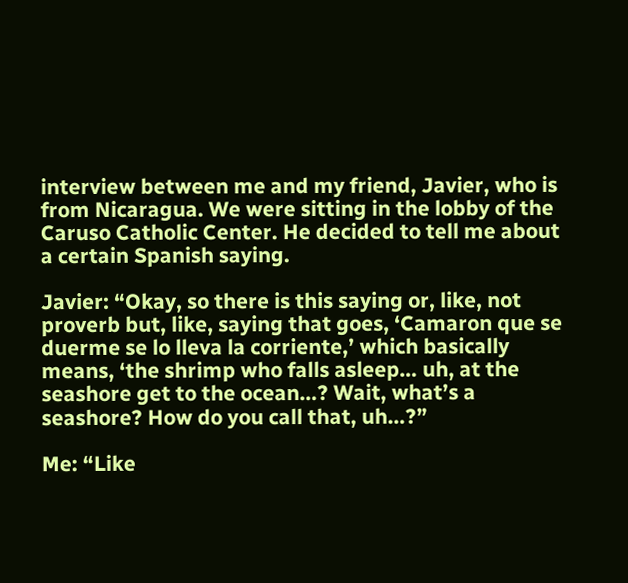interview between me and my friend, Javier, who is from Nicaragua. We were sitting in the lobby of the Caruso Catholic Center. He decided to tell me about a certain Spanish saying.

Javier: “Okay, so there is this saying or, like, not proverb but, like, saying that goes, ‘Camaron que se duerme se lo lleva la corriente,’ which basically means, ‘the shrimp who falls asleep… uh, at the seashore get to the ocean…? Wait, what’s a seashore? How do you call that, uh…?”

Me: “Like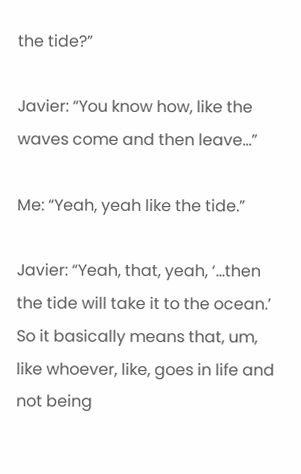the tide?”

Javier: “You know how, like the waves come and then leave…”

Me: “Yeah, yeah like the tide.”

Javier: “Yeah, that, yeah, ‘…then the tide will take it to the ocean.’ So it basically means that, um, like whoever, like, goes in life and not being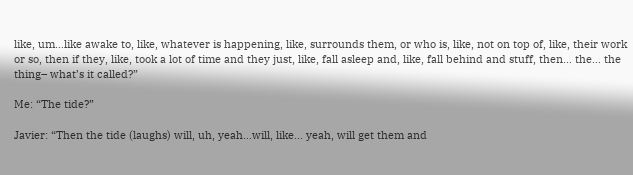like, um…like awake to, like, whatever is happening, like, surrounds them, or who is, like, not on top of, like, their work or so, then if they, like, took a lot of time and they just, like, fall asleep and, like, fall behind and stuff, then… the… the thing– what’s it called?”

Me: “The tide?”

Javier: “Then the tide (laughs) will, uh, yeah…will, like… yeah, will get them and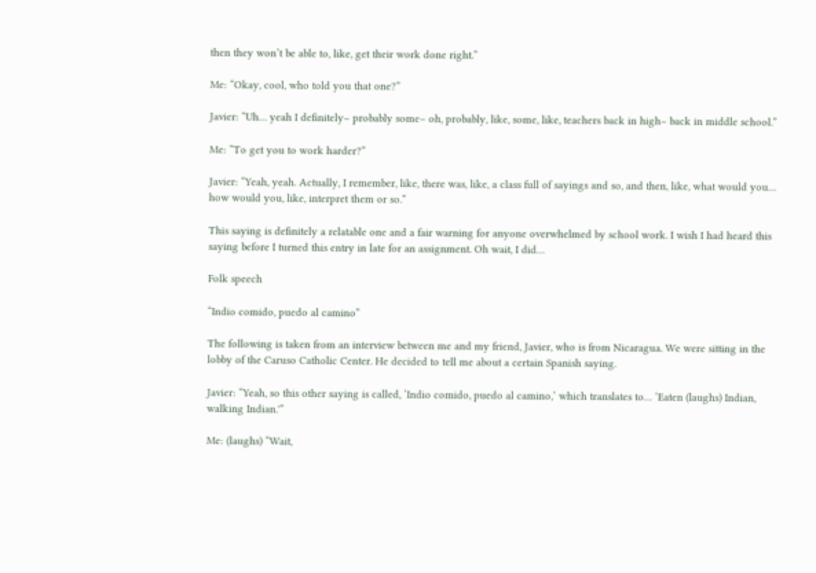then they won’t be able to, like, get their work done right.”

Me: “Okay, cool, who told you that one?”

Javier: “Uh… yeah I definitely– probably some– oh, probably, like, some, like, teachers back in high– back in middle school.”

Me: “To get you to work harder?”

Javier: “Yeah, yeah. Actually, I remember, like, there was, like, a class full of sayings and so, and then, like, what would you… how would you, like, interpret them or so.”

This saying is definitely a relatable one and a fair warning for anyone overwhelmed by school work. I wish I had heard this saying before I turned this entry in late for an assignment. Oh wait, I did…

Folk speech

“Indio comido, puedo al camino”

The following is taken from an interview between me and my friend, Javier, who is from Nicaragua. We were sitting in the lobby of the Caruso Catholic Center. He decided to tell me about a certain Spanish saying.

Javier: “Yeah, so this other saying is called, ‘Indio comido, puedo al camino,’ which translates to… ‘Eaten (laughs) Indian, walking Indian.'”

Me: (laughs) “Wait,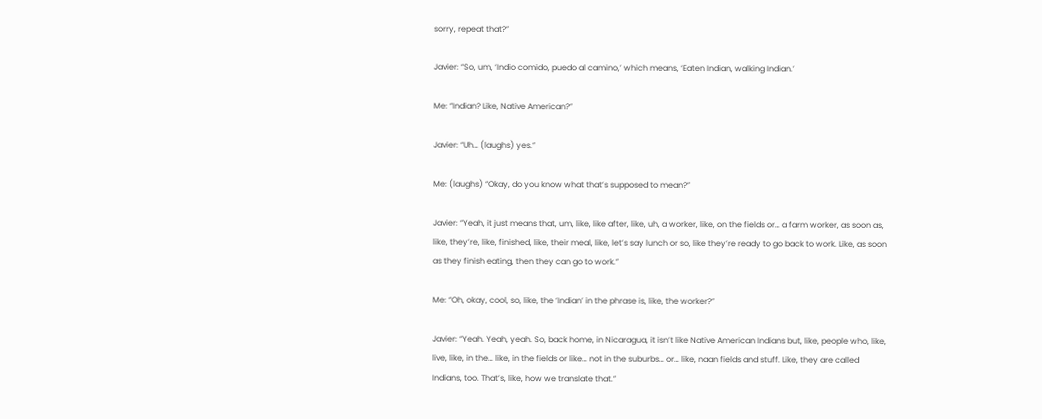sorry, repeat that?”

Javier: “So, um, ‘Indio comido, puedo al camino,’ which means, ‘Eaten Indian, walking Indian.’

Me: “Indian? Like, Native American?”

Javier: “Uh… (laughs) yes.”

Me: (laughs) “Okay, do you know what that’s supposed to mean?”

Javier: “Yeah, it just means that, um, like, like after, like, uh, a worker, like, on the fields or… a farm worker, as soon as, like, they’re, like, finished, like, their meal, like, let’s say lunch or so, like they’re ready to go back to work. Like, as soon as they finish eating, then they can go to work.”

Me: “Oh, okay, cool, so, like, the ‘Indian’ in the phrase is, like, the worker?”

Javier: “Yeah. Yeah, yeah. So, back home, in Nicaragua, it isn’t like Native American Indians but, like, people who, like, live, like, in the… like, in the fields or like… not in the suburbs… or… like, naan fields and stuff. Like, they are called Indians, too. That’s, like, how we translate that.”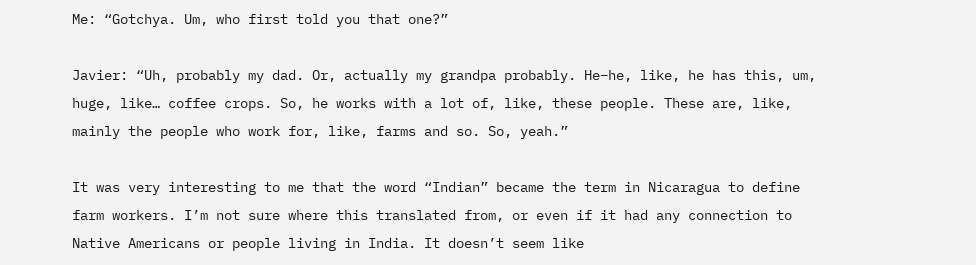Me: “Gotchya. Um, who first told you that one?”

Javier: “Uh, probably my dad. Or, actually my grandpa probably. He–he, like, he has this, um, huge, like… coffee crops. So, he works with a lot of, like, these people. These are, like, mainly the people who work for, like, farms and so. So, yeah.”

It was very interesting to me that the word “Indian” became the term in Nicaragua to define farm workers. I’m not sure where this translated from, or even if it had any connection to Native Americans or people living in India. It doesn’t seem like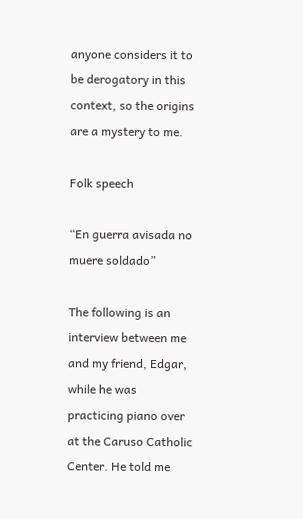anyone considers it to be derogatory in this context, so the origins are a mystery to me.

Folk speech

“En guerra avisada no muere soldado”

The following is an interview between me and my friend, Edgar, while he was practicing piano over at the Caruso Catholic Center. He told me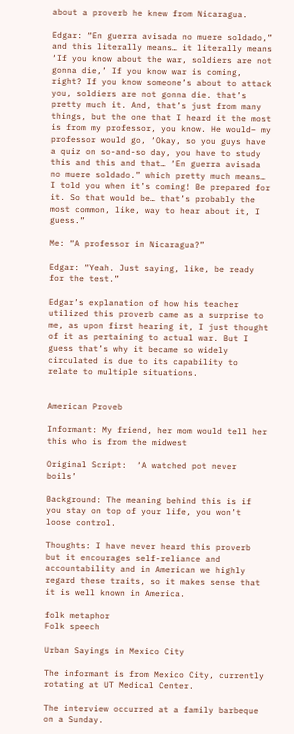about a proverb he knew from Nicaragua.

Edgar: “En guerra avisada no muere soldado,” and this literally means… it literally means ‘If you know about the war, soldiers are not gonna die,’ If you know war is coming, right? If you know someone’s about to attack you, soldiers are not gonna die. that’s pretty much it. And, that’s just from many things, but the one that I heard it the most is from my professor, you know. He would– my professor would go, ‘Okay, so you guys have a quiz on so-and-so day, you have to study this and this and that… ‘En guerra avisada no muere soldado.” which pretty much means… I told you when it’s coming! Be prepared for it. So that would be… that’s probably the most common, like, way to hear about it, I guess.”

Me: “A professor in Nicaragua?”

Edgar: “Yeah. Just saying, like, be ready for the test.”

Edgar’s explanation of how his teacher utilized this proverb came as a surprise to me, as upon first hearing it, I just thought of it as pertaining to actual war. But I guess that’s why it became so widely circulated is due to its capability to relate to multiple situations.


American Proveb

Informant: My friend, her mom would tell her this who is from the midwest

Original Script:  ‘A watched pot never boils’

Background: The meaning behind this is if you stay on top of your life, you won’t loose control.

Thoughts: I have never heard this proverb but it encourages self-reliance and accountability and in American we highly regard these traits, so it makes sense that it is well known in America.

folk metaphor
Folk speech

Urban Sayings in Mexico City

The informant is from Mexico City, currently rotating at UT Medical Center.

The interview occurred at a family barbeque on a Sunday.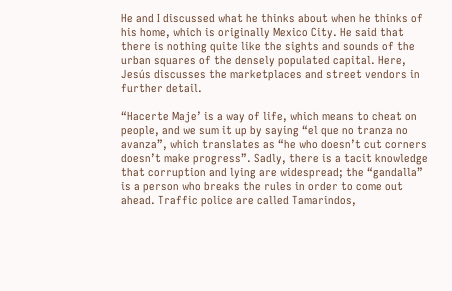He and I discussed what he thinks about when he thinks of his home, which is originally Mexico City. He said that there is nothing quite like the sights and sounds of the urban squares of the densely populated capital. Here, Jesús discusses the marketplaces and street vendors in further detail.

“Hacerte Maje’ is a way of life, which means to cheat on people, and we sum it up by saying “el que no tranza no avanza”, which translates as “he who doesn’t cut corners doesn’t make progress”. Sadly, there is a tacit knowledge that corruption and lying are widespread; the “gandalla” is a person who breaks the rules in order to come out ahead. Traffic police are called Tamarindos,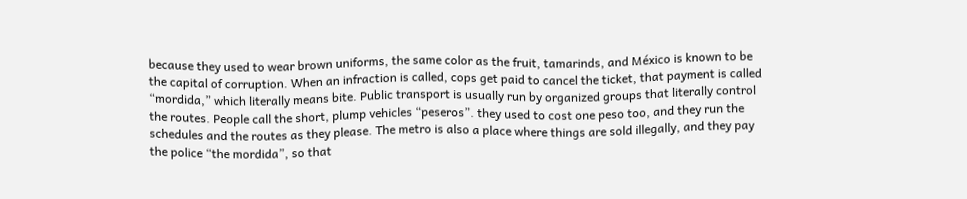because they used to wear brown uniforms, the same color as the fruit, tamarinds, and México is known to be the capital of corruption. When an infraction is called, cops get paid to cancel the ticket, that payment is called “mordida,” which literally means bite. Public transport is usually run by organized groups that literally control the routes. People call the short, plump vehicles “peseros”. they used to cost one peso too, and they run the schedules and the routes as they please. The metro is also a place where things are sold illegally, and they pay the police “the mordida”, so that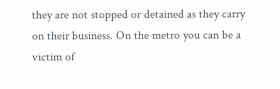they are not stopped or detained as they carry on their business. On the metro you can be a victim of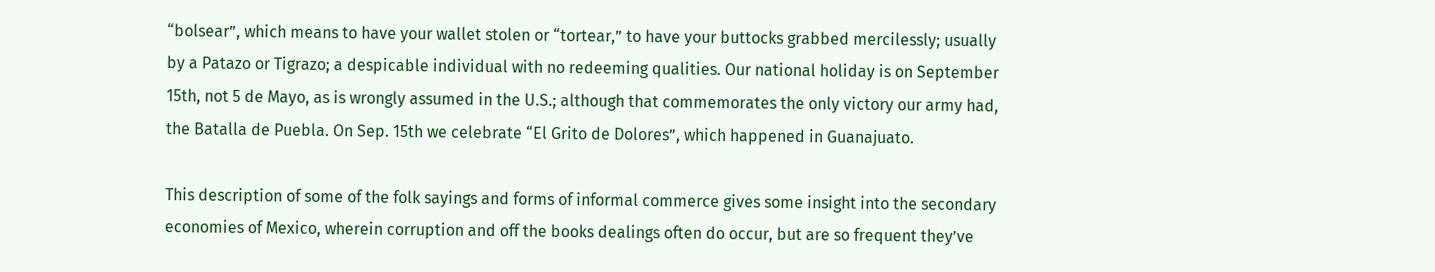“bolsear”, which means to have your wallet stolen or “tortear,” to have your buttocks grabbed mercilessly; usually by a Patazo or Tigrazo; a despicable individual with no redeeming qualities. Our national holiday is on September 15th, not 5 de Mayo, as is wrongly assumed in the U.S.; although that commemorates the only victory our army had, the Batalla de Puebla. On Sep. 15th we celebrate “El Grito de Dolores”, which happened in Guanajuato.

This description of some of the folk sayings and forms of informal commerce gives some insight into the secondary economies of Mexico, wherein corruption and off the books dealings often do occur, but are so frequent they’ve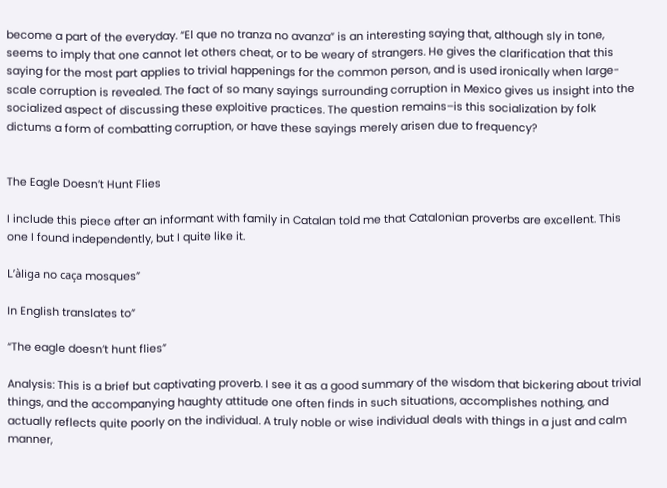become a part of the everyday. “El que no tranza no avanza” is an interesting saying that, although sly in tone, seems to imply that one cannot let others cheat, or to be weary of strangers. He gives the clarification that this saying for the most part applies to trivial happenings for the common person, and is used ironically when large-scale corruption is revealed. The fact of so many sayings surrounding corruption in Mexico gives us insight into the socialized aspect of discussing these exploitive practices. The question remains–is this socialization by folk dictums a form of combatting corruption, or have these sayings merely arisen due to frequency?


The Eagle Doesn’t Hunt Flies

I include this piece after an informant with family in Catalan told me that Catalonian proverbs are excellent. This one I found independently, but I quite like it.

L’àliga no caça mosques”

In English translates to”

“The eagle doesn’t hunt flies”

Analysis: This is a brief but captivating proverb. I see it as a good summary of the wisdom that bickering about trivial things, and the accompanying haughty attitude one often finds in such situations, accomplishes nothing, and actually reflects quite poorly on the individual. A truly noble or wise individual deals with things in a just and calm manner,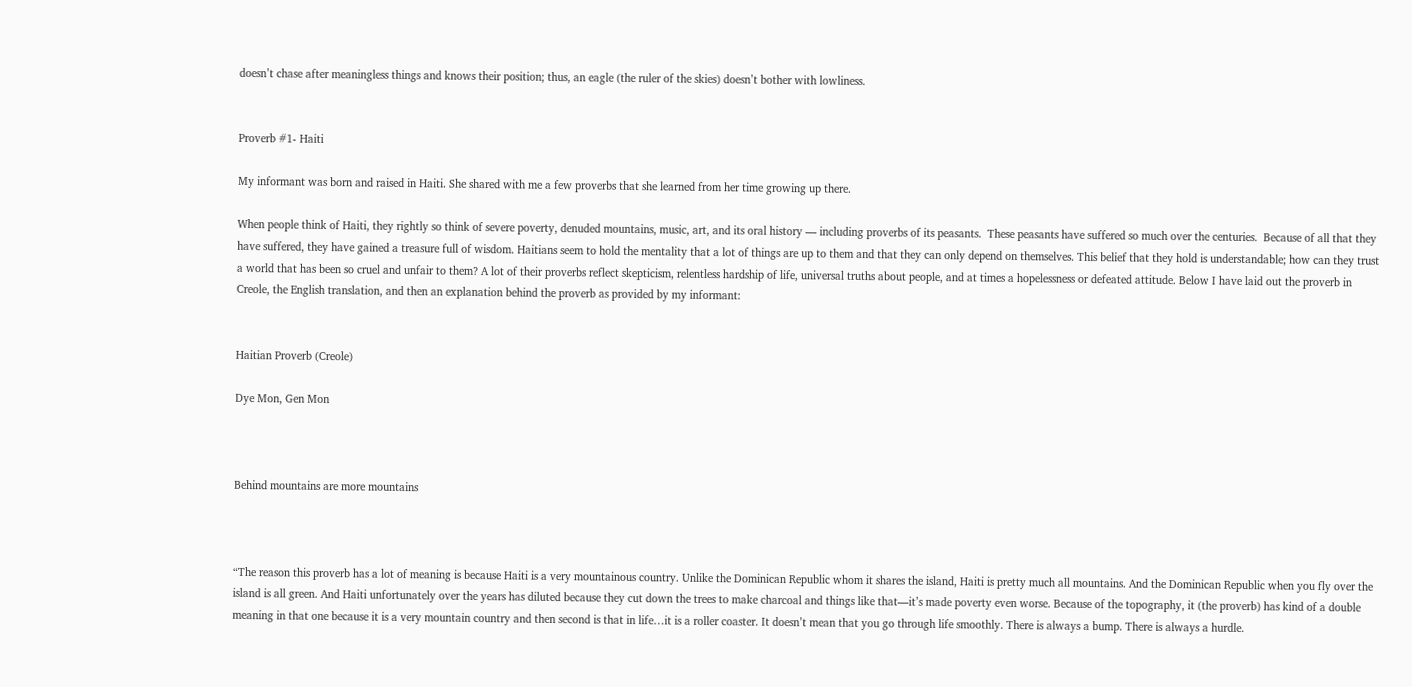doesn’t chase after meaningless things and knows their position; thus, an eagle (the ruler of the skies) doesn’t bother with lowliness.


Proverb #1- Haiti

My informant was born and raised in Haiti. She shared with me a few proverbs that she learned from her time growing up there.

When people think of Haiti, they rightly so think of severe poverty, denuded mountains, music, art, and its oral history — including proverbs of its peasants.  These peasants have suffered so much over the centuries.  Because of all that they have suffered, they have gained a treasure full of wisdom. Haitians seem to hold the mentality that a lot of things are up to them and that they can only depend on themselves. This belief that they hold is understandable; how can they trust a world that has been so cruel and unfair to them? A lot of their proverbs reflect skepticism, relentless hardship of life, universal truths about people, and at times a hopelessness or defeated attitude. Below I have laid out the proverb in Creole, the English translation, and then an explanation behind the proverb as provided by my informant:


Haitian Proverb (Creole)

Dye Mon, Gen Mon



Behind mountains are more mountains



“The reason this proverb has a lot of meaning is because Haiti is a very mountainous country. Unlike the Dominican Republic whom it shares the island, Haiti is pretty much all mountains. And the Dominican Republic when you fly over the island is all green. And Haiti unfortunately over the years has diluted because they cut down the trees to make charcoal and things like that—it’s made poverty even worse. Because of the topography, it (the proverb) has kind of a double meaning in that one because it is a very mountain country and then second is that in life…it is a roller coaster. It doesn’t mean that you go through life smoothly. There is always a bump. There is always a hurdle.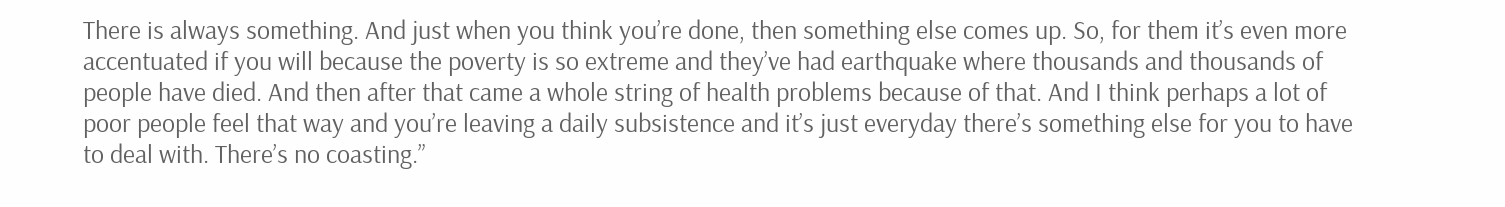There is always something. And just when you think you’re done, then something else comes up. So, for them it’s even more accentuated if you will because the poverty is so extreme and they’ve had earthquake where thousands and thousands of people have died. And then after that came a whole string of health problems because of that. And I think perhaps a lot of poor people feel that way and you’re leaving a daily subsistence and it’s just everyday there’s something else for you to have to deal with. There’s no coasting.”